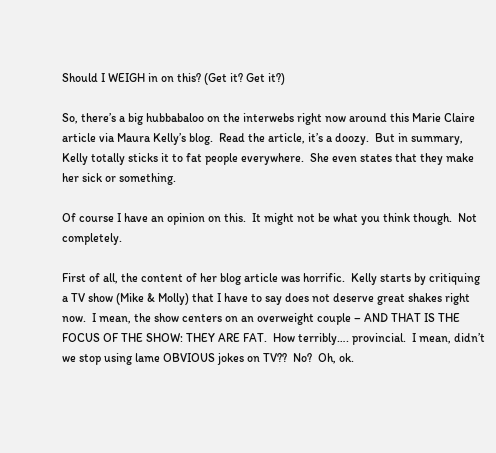Should I WEIGH in on this? (Get it? Get it?)

So, there’s a big hubbabaloo on the interwebs right now around this Marie Claire article via Maura Kelly’s blog.  Read the article, it’s a doozy.  But in summary, Kelly totally sticks it to fat people everywhere.  She even states that they make her sick or something.

Of course I have an opinion on this.  It might not be what you think though.  Not completely.

First of all, the content of her blog article was horrific.  Kelly starts by critiquing a TV show (Mike & Molly) that I have to say does not deserve great shakes right now.  I mean, the show centers on an overweight couple – AND THAT IS THE FOCUS OF THE SHOW: THEY ARE FAT.  How terribly…. provincial.  I mean, didn’t we stop using lame OBVIOUS jokes on TV??  No?  Oh, ok.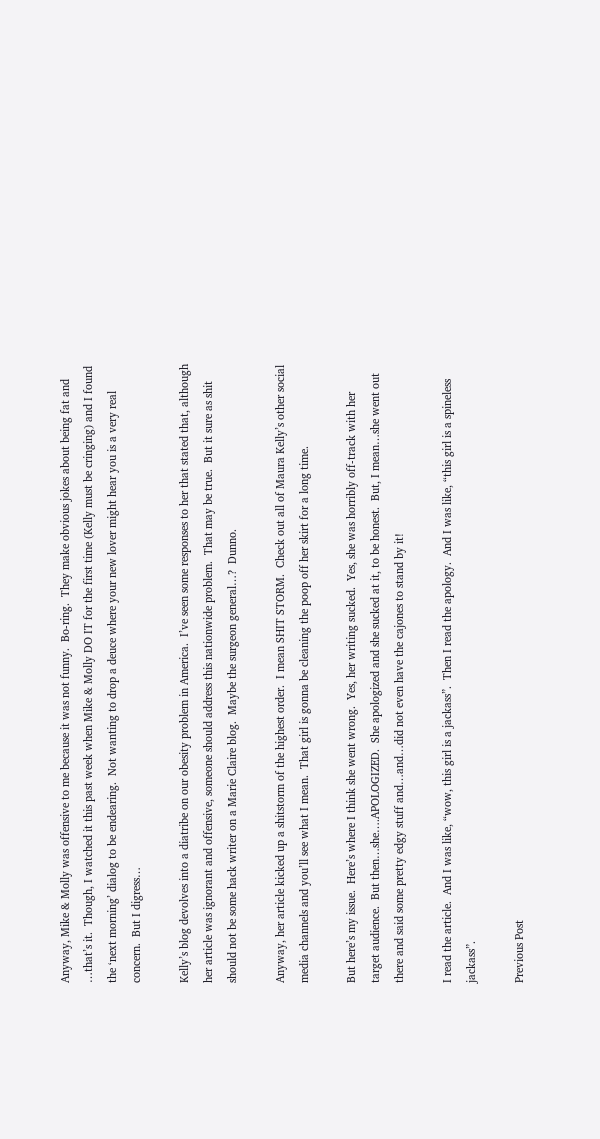Anyway, Mike & Molly was offensive to me because it was not funny.  Bo-ring.  They make obvious jokes about being fat and …that’s it.  Though, I watched it this past week when Mike & Molly DO IT for the first time (Kelly must be cringing) and I found the ‘next morning’ dialog to be endearing.  Not wanting to drop a deuce where your new lover might hear you is a very real concern.  But I digress…

Kelly’s blog devolves into a diatribe on our obesity problem in America.  I’ve seen some responses to her that stated that, although her article was ignorant and offensive, someone should address this nationwide problem.  That may be true.  But it sure as shit should not be some hack writer on a Marie Claire blog.  Maybe the surgeon general…?  Dunno.

Anyway, her article kicked up a shitstorm of the highest order.  I mean SHIT STORM.  Check out all of Maura Kelly’s other social media channels and you’ll see what I mean.  That girl is gonna be cleaning the poop off her skirt for a long time.

But here’s my issue.  Here’s where I think she went wrong.  Yes, her writing sucked.  Yes, she was horribly off-track with her target audience.  But then…she….APOLOGIZED.  She apologized and she sucked at it, to be honest.  But, I mean…she went out there and said some pretty edgy stuff and…and…did not even have the cajones to stand by it!

I read the article.  And I was like, “wow, this girl is a jackass”.  Then I read the apology.  And I was like, “this girl is a spineless jackass”.

Previous Post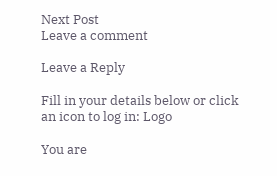Next Post
Leave a comment

Leave a Reply

Fill in your details below or click an icon to log in: Logo

You are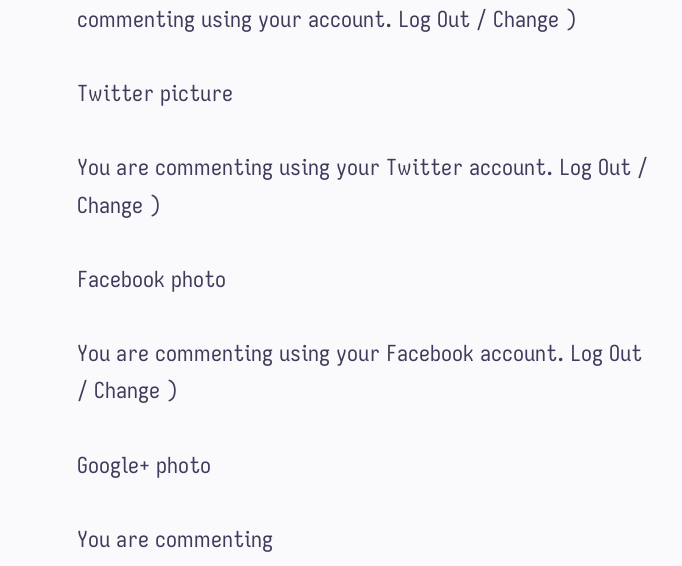commenting using your account. Log Out / Change )

Twitter picture

You are commenting using your Twitter account. Log Out / Change )

Facebook photo

You are commenting using your Facebook account. Log Out / Change )

Google+ photo

You are commenting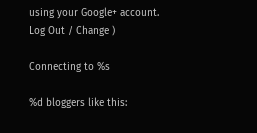using your Google+ account. Log Out / Change )

Connecting to %s

%d bloggers like this: